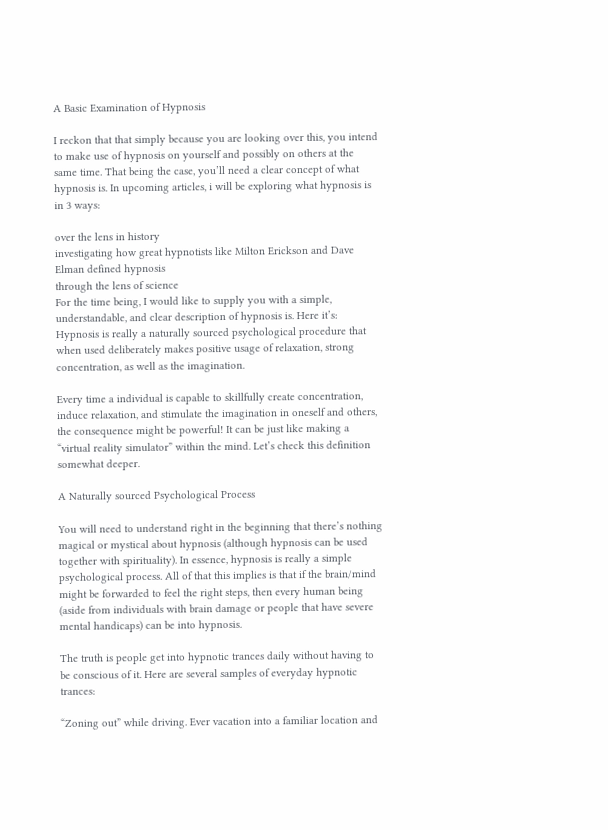A Basic Examination of Hypnosis

I reckon that that simply because you are looking over this, you intend to make use of hypnosis on yourself and possibly on others at the same time. That being the case, you’ll need a clear concept of what hypnosis is. In upcoming articles, i will be exploring what hypnosis is in 3 ways:

over the lens in history
investigating how great hypnotists like Milton Erickson and Dave Elman defined hypnosis
through the lens of science
For the time being, I would like to supply you with a simple, understandable, and clear description of hypnosis is. Here it’s:
Hypnosis is really a naturally sourced psychological procedure that when used deliberately makes positive usage of relaxation, strong concentration, as well as the imagination.

Every time a individual is capable to skillfully create concentration, induce relaxation, and stimulate the imagination in oneself and others, the consequence might be powerful! It can be just like making a “virtual reality simulator” within the mind. Let’s check this definition somewhat deeper.

A Naturally sourced Psychological Process

You will need to understand right in the beginning that there’s nothing magical or mystical about hypnosis (although hypnosis can be used together with spirituality). In essence, hypnosis is really a simple psychological process. All of that this implies is that if the brain/mind might be forwarded to feel the right steps, then every human being (aside from individuals with brain damage or people that have severe mental handicaps) can be into hypnosis.

The truth is people get into hypnotic trances daily without having to be conscious of it. Here are several samples of everyday hypnotic trances:

“Zoning out” while driving. Ever vacation into a familiar location and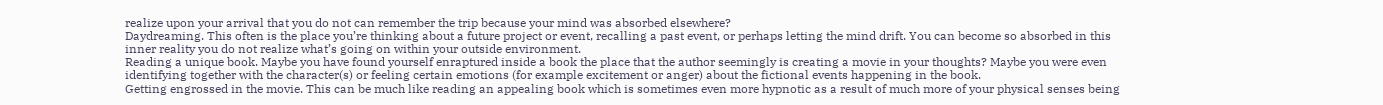realize upon your arrival that you do not can remember the trip because your mind was absorbed elsewhere?
Daydreaming. This often is the place you’re thinking about a future project or event, recalling a past event, or perhaps letting the mind drift. You can become so absorbed in this inner reality you do not realize what’s going on within your outside environment.
Reading a unique book. Maybe you have found yourself enraptured inside a book the place that the author seemingly is creating a movie in your thoughts? Maybe you were even identifying together with the character(s) or feeling certain emotions (for example excitement or anger) about the fictional events happening in the book.
Getting engrossed in the movie. This can be much like reading an appealing book which is sometimes even more hypnotic as a result of much more of your physical senses being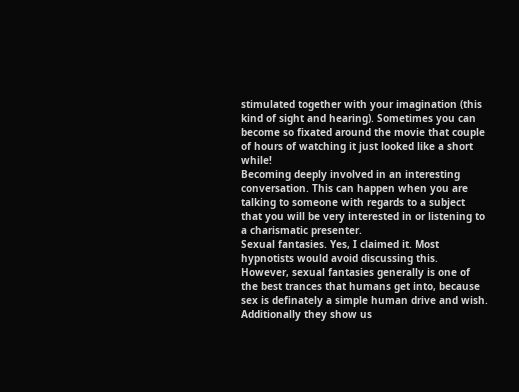stimulated together with your imagination (this kind of sight and hearing). Sometimes you can become so fixated around the movie that couple of hours of watching it just looked like a short while!
Becoming deeply involved in an interesting conversation. This can happen when you are talking to someone with regards to a subject that you will be very interested in or listening to a charismatic presenter.
Sexual fantasies. Yes, I claimed it. Most hypnotists would avoid discussing this. However, sexual fantasies generally is one of the best trances that humans get into, because sex is definately a simple human drive and wish. Additionally they show us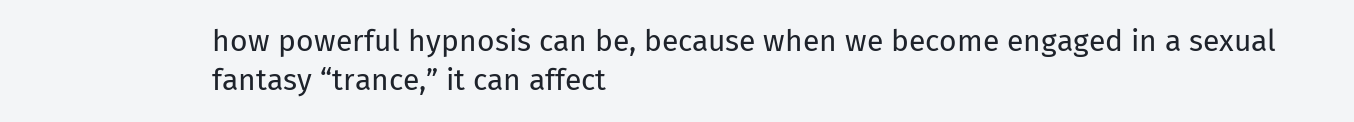how powerful hypnosis can be, because when we become engaged in a sexual fantasy “trance,” it can affect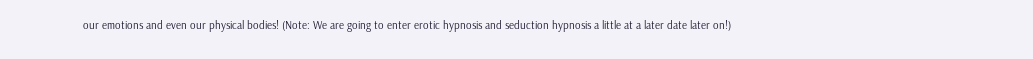our emotions and even our physical bodies! (Note: We are going to enter erotic hypnosis and seduction hypnosis a little at a later date later on!)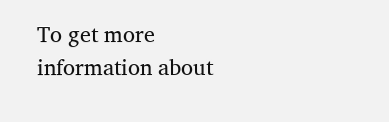To get more information about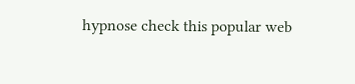hypnose check this popular web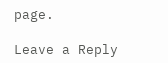page.

Leave a Reply